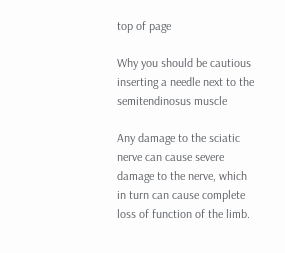top of page

Why you should be cautious inserting a needle next to the semitendinosus muscle

Any damage to the sciatic nerve can cause severe damage to the nerve, which in turn can cause complete loss of function of the limb.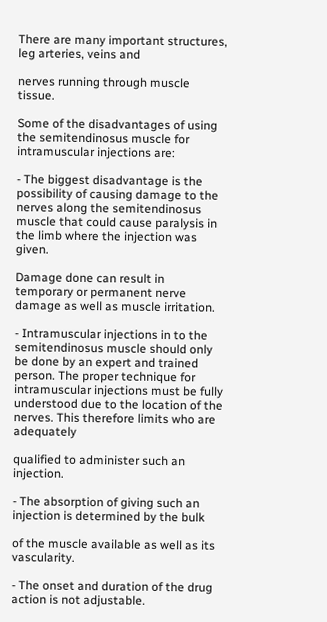There are many important structures, leg arteries, veins and

nerves running through muscle tissue.

Some of the disadvantages of using the semitendinosus muscle for intramuscular injections are:

- The biggest disadvantage is the possibility of causing damage to the nerves along the semitendinosus muscle that could cause paralysis in the limb where the injection was given.

Damage done can result in temporary or permanent nerve damage as well as muscle irritation.

- Intramuscular injections in to the semitendinosus muscle should only be done by an expert and trained person. The proper technique for intramuscular injections must be fully understood due to the location of the nerves. This therefore limits who are adequately

qualified to administer such an injection.

- The absorption of giving such an injection is determined by the bulk

of the muscle available as well as its vascularity.

- The onset and duration of the drug action is not adjustable.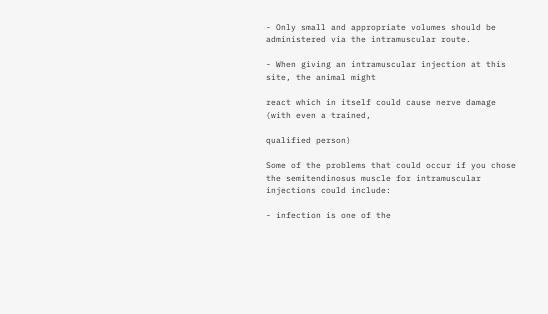- Only small and appropriate volumes should be administered via the intramuscular route.

- When giving an intramuscular injection at this site, the animal might

react which in itself could cause nerve damage (with even a trained,

qualified person)

Some of the problems that could occur if you chose the semitendinosus muscle for intramuscular injections could include:

- infection is one of the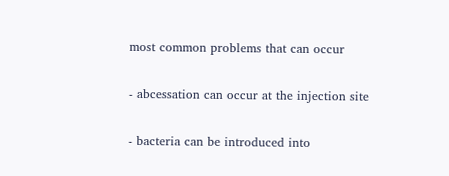most common problems that can occur

- abcessation can occur at the injection site

- bacteria can be introduced into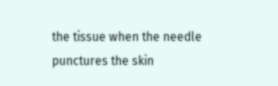the tissue when the needle punctures the skin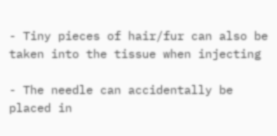- Tiny pieces of hair/fur can also be taken into the tissue when injecting

- The needle can accidentally be placed in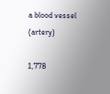a blood vessel (artery)

1,778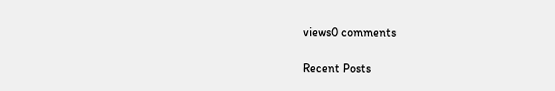views0 comments

Recent Posts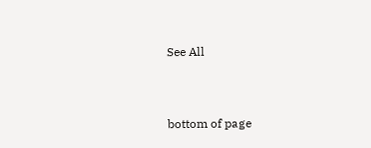See All


bottom of page